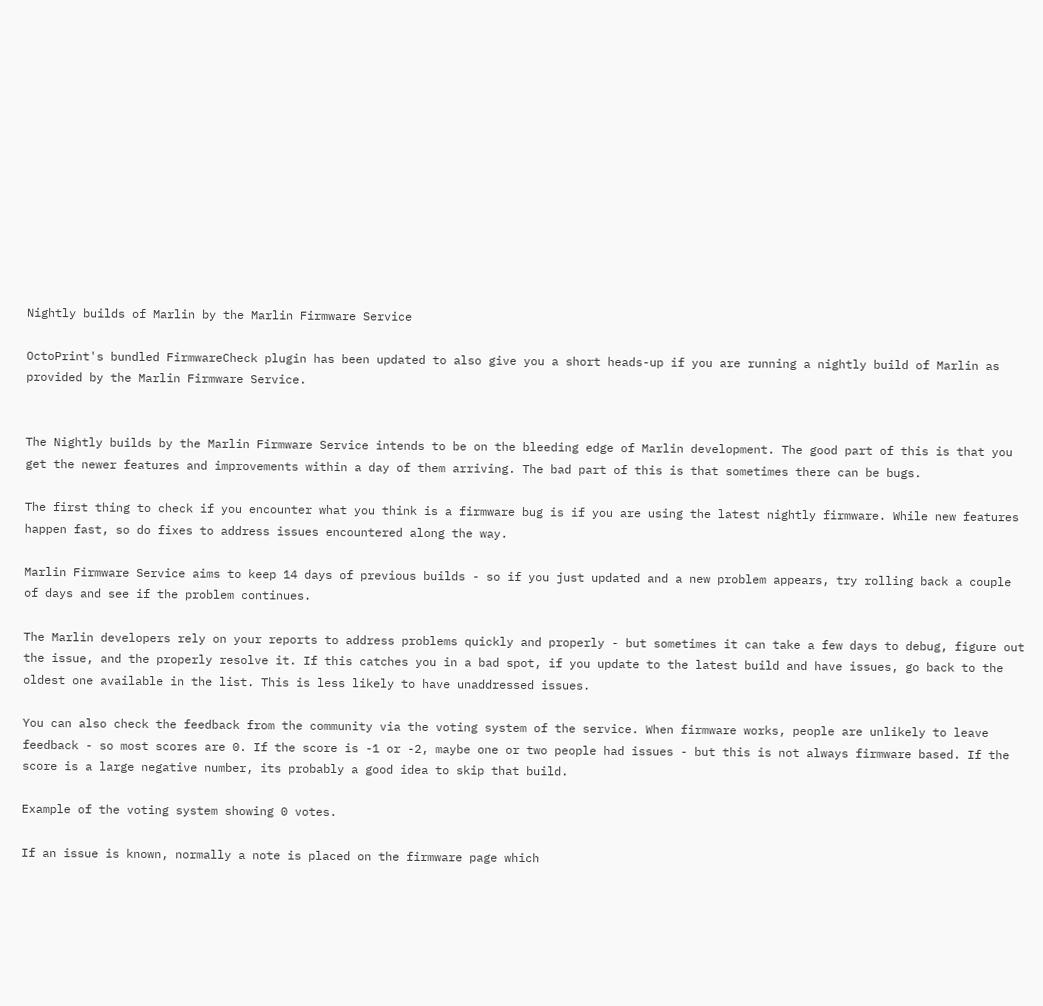Nightly builds of Marlin by the Marlin Firmware Service

OctoPrint's bundled FirmwareCheck plugin has been updated to also give you a short heads-up if you are running a nightly build of Marlin as provided by the Marlin Firmware Service.


The Nightly builds by the Marlin Firmware Service intends to be on the bleeding edge of Marlin development. The good part of this is that you get the newer features and improvements within a day of them arriving. The bad part of this is that sometimes there can be bugs.

The first thing to check if you encounter what you think is a firmware bug is if you are using the latest nightly firmware. While new features happen fast, so do fixes to address issues encountered along the way.

Marlin Firmware Service aims to keep 14 days of previous builds - so if you just updated and a new problem appears, try rolling back a couple of days and see if the problem continues.

The Marlin developers rely on your reports to address problems quickly and properly - but sometimes it can take a few days to debug, figure out the issue, and the properly resolve it. If this catches you in a bad spot, if you update to the latest build and have issues, go back to the oldest one available in the list. This is less likely to have unaddressed issues.

You can also check the feedback from the community via the voting system of the service. When firmware works, people are unlikely to leave feedback - so most scores are 0. If the score is -1 or -2, maybe one or two people had issues - but this is not always firmware based. If the score is a large negative number, its probably a good idea to skip that build.

Example of the voting system showing 0 votes.

If an issue is known, normally a note is placed on the firmware page which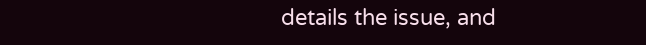details the issue, and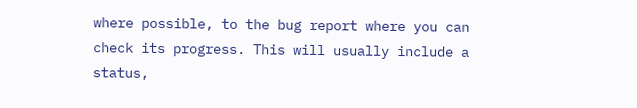where possible, to the bug report where you can check its progress. This will usually include a status,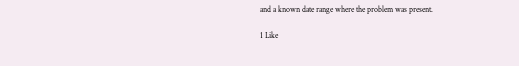and a known date range where the problem was present.

1 Like